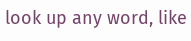look up any word, like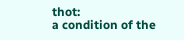thot:
a condition of the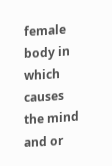female body in which causes the mind and or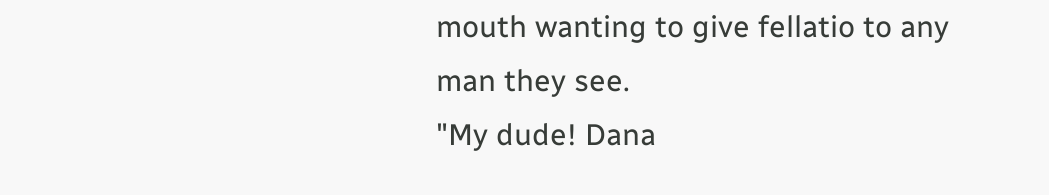mouth wanting to give fellatio to any man they see.
"My dude! Dana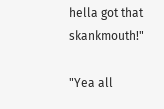hella got that skankmouth!"

"Yea all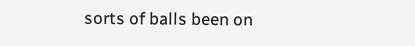sorts of balls been on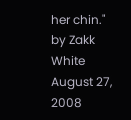her chin."
by Zakk White August 27, 2008